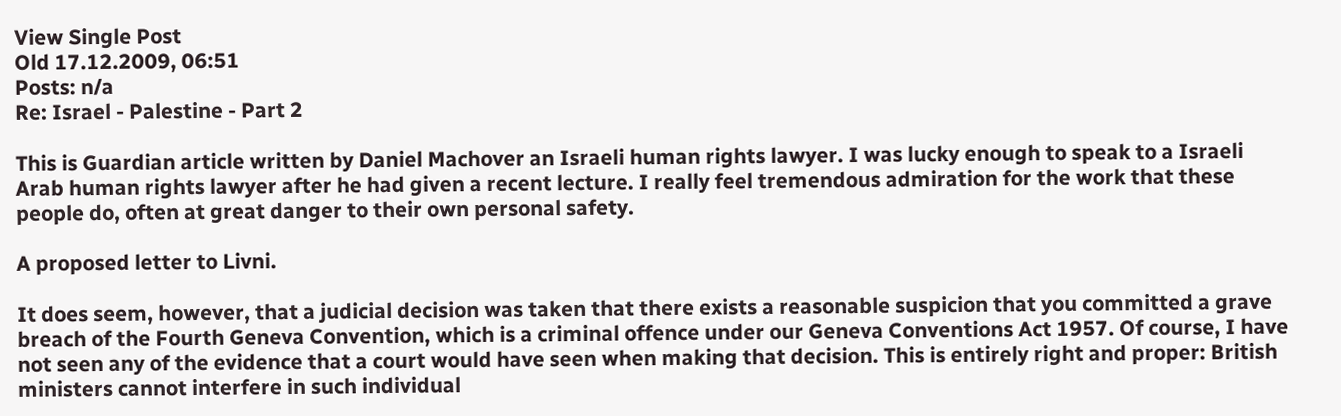View Single Post
Old 17.12.2009, 06:51
Posts: n/a
Re: Israel - Palestine - Part 2

This is Guardian article written by Daniel Machover an Israeli human rights lawyer. I was lucky enough to speak to a Israeli Arab human rights lawyer after he had given a recent lecture. I really feel tremendous admiration for the work that these people do, often at great danger to their own personal safety.

A proposed letter to Livni.

It does seem, however, that a judicial decision was taken that there exists a reasonable suspicion that you committed a grave breach of the Fourth Geneva Convention, which is a criminal offence under our Geneva Conventions Act 1957. Of course, I have not seen any of the evidence that a court would have seen when making that decision. This is entirely right and proper: British ministers cannot interfere in such individual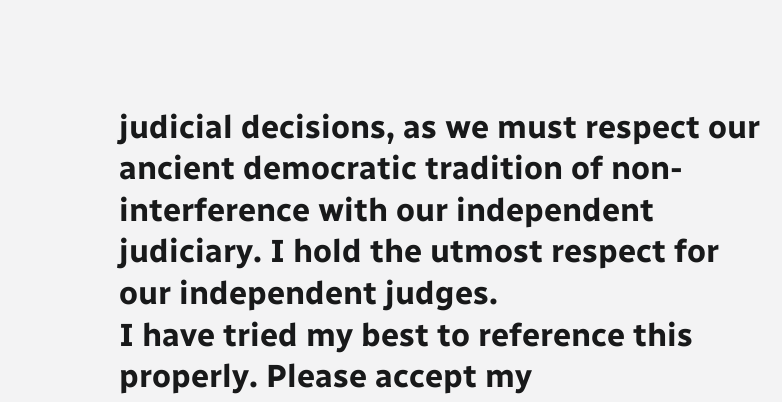judicial decisions, as we must respect our ancient democratic tradition of non-interference with our independent judiciary. I hold the utmost respect for our independent judges.
I have tried my best to reference this properly. Please accept my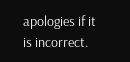apologies if it is incorrect.